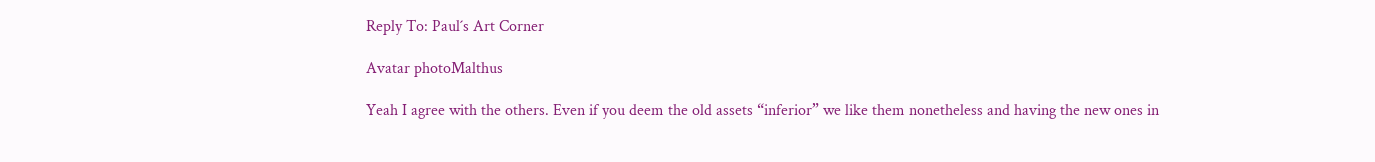Reply To: Paul´s Art Corner

Avatar photoMalthus

Yeah I agree with the others. Even if you deem the old assets “inferior” we like them nonetheless and having the new ones in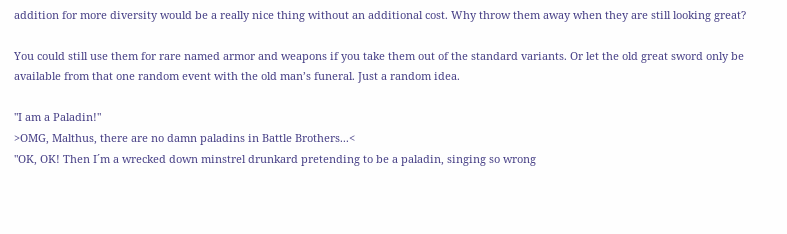addition for more diversity would be a really nice thing without an additional cost. Why throw them away when they are still looking great?

You could still use them for rare named armor and weapons if you take them out of the standard variants. Or let the old great sword only be available from that one random event with the old man’s funeral. Just a random idea.

"I am a Paladin!"
>OMG, Malthus, there are no damn paladins in Battle Brothers...<
"OK, OK! Then I´m a wrecked down minstrel drunkard pretending to be a paladin, singing so wrong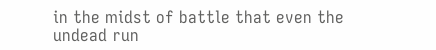in the midst of battle that even the undead run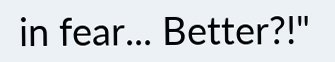in fear... Better?!"